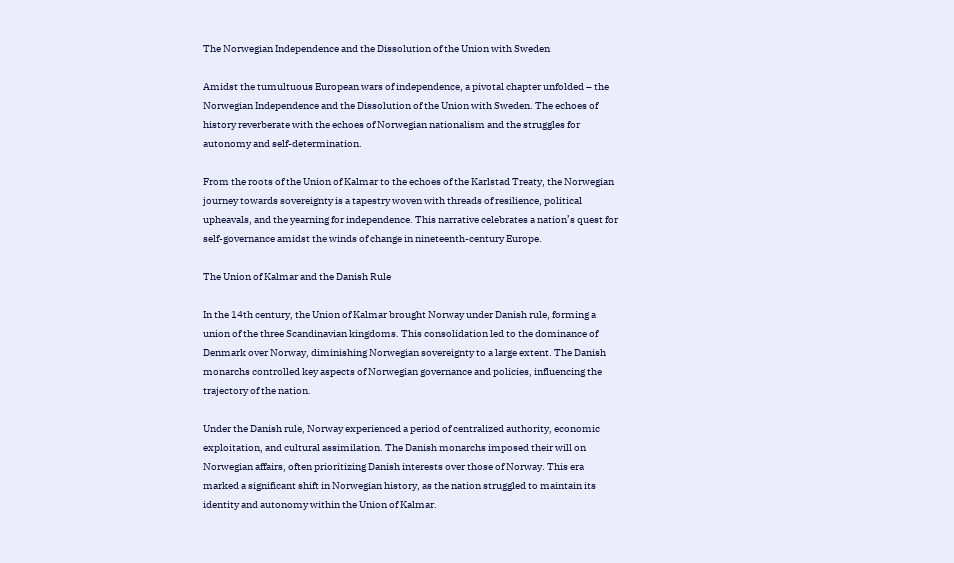The Norwegian Independence and the Dissolution of the Union with Sweden

Amidst the tumultuous European wars of independence, a pivotal chapter unfolded – the Norwegian Independence and the Dissolution of the Union with Sweden. The echoes of history reverberate with the echoes of Norwegian nationalism and the struggles for autonomy and self-determination.

From the roots of the Union of Kalmar to the echoes of the Karlstad Treaty, the Norwegian journey towards sovereignty is a tapestry woven with threads of resilience, political upheavals, and the yearning for independence. This narrative celebrates a nation’s quest for self-governance amidst the winds of change in nineteenth-century Europe.

The Union of Kalmar and the Danish Rule

In the 14th century, the Union of Kalmar brought Norway under Danish rule, forming a union of the three Scandinavian kingdoms. This consolidation led to the dominance of Denmark over Norway, diminishing Norwegian sovereignty to a large extent. The Danish monarchs controlled key aspects of Norwegian governance and policies, influencing the trajectory of the nation.

Under the Danish rule, Norway experienced a period of centralized authority, economic exploitation, and cultural assimilation. The Danish monarchs imposed their will on Norwegian affairs, often prioritizing Danish interests over those of Norway. This era marked a significant shift in Norwegian history, as the nation struggled to maintain its identity and autonomy within the Union of Kalmar.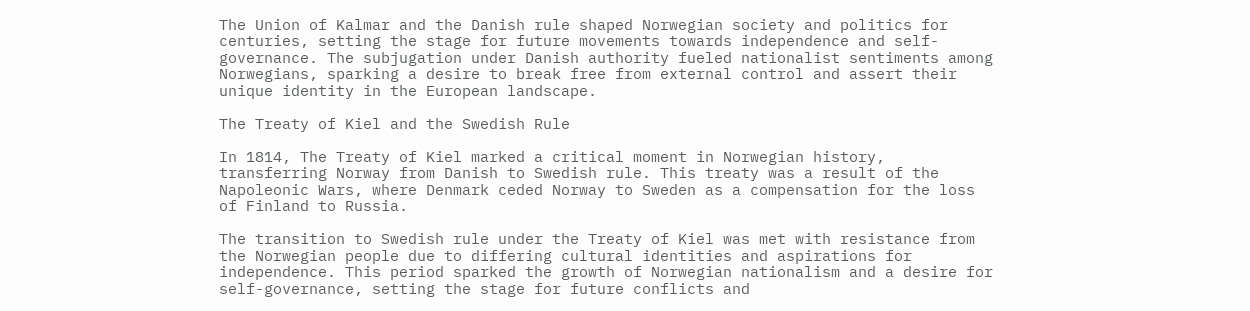The Union of Kalmar and the Danish rule shaped Norwegian society and politics for centuries, setting the stage for future movements towards independence and self-governance. The subjugation under Danish authority fueled nationalist sentiments among Norwegians, sparking a desire to break free from external control and assert their unique identity in the European landscape.

The Treaty of Kiel and the Swedish Rule

In 1814, The Treaty of Kiel marked a critical moment in Norwegian history, transferring Norway from Danish to Swedish rule. This treaty was a result of the Napoleonic Wars, where Denmark ceded Norway to Sweden as a compensation for the loss of Finland to Russia.

The transition to Swedish rule under the Treaty of Kiel was met with resistance from the Norwegian people due to differing cultural identities and aspirations for independence. This period sparked the growth of Norwegian nationalism and a desire for self-governance, setting the stage for future conflicts and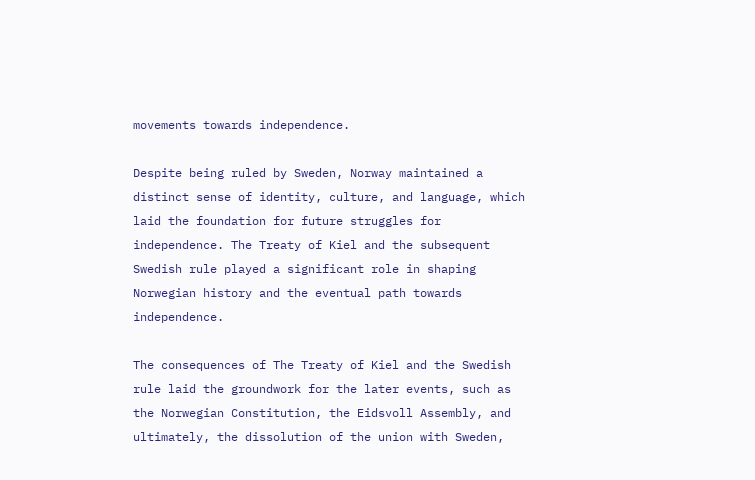movements towards independence.

Despite being ruled by Sweden, Norway maintained a distinct sense of identity, culture, and language, which laid the foundation for future struggles for independence. The Treaty of Kiel and the subsequent Swedish rule played a significant role in shaping Norwegian history and the eventual path towards independence.

The consequences of The Treaty of Kiel and the Swedish rule laid the groundwork for the later events, such as the Norwegian Constitution, the Eidsvoll Assembly, and ultimately, the dissolution of the union with Sweden,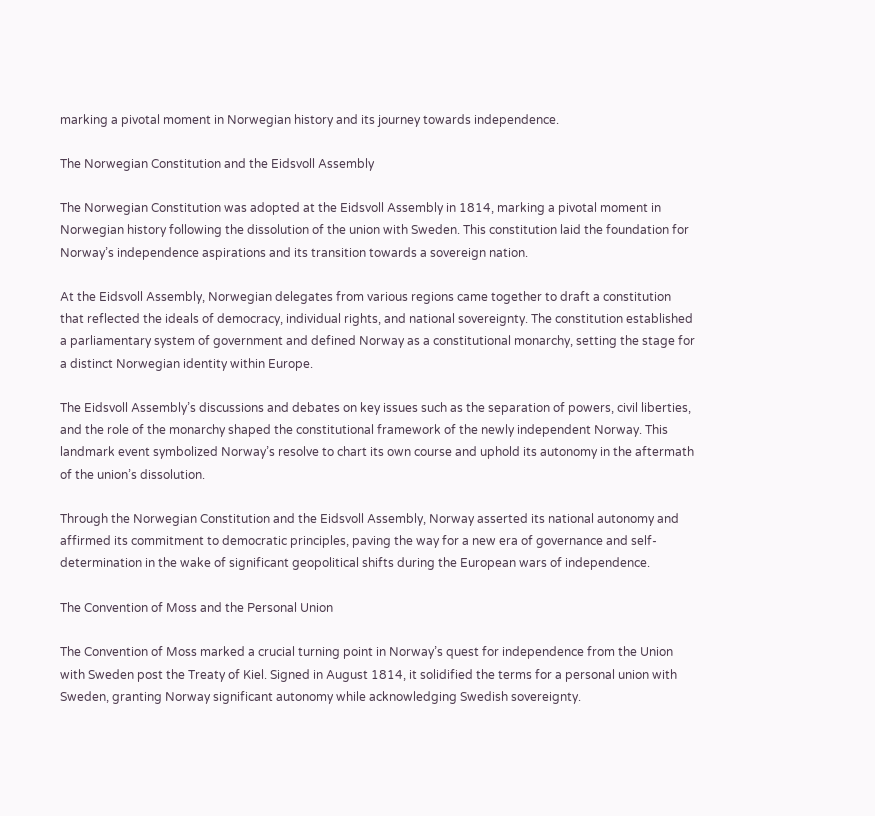marking a pivotal moment in Norwegian history and its journey towards independence.

The Norwegian Constitution and the Eidsvoll Assembly

The Norwegian Constitution was adopted at the Eidsvoll Assembly in 1814, marking a pivotal moment in Norwegian history following the dissolution of the union with Sweden. This constitution laid the foundation for Norway’s independence aspirations and its transition towards a sovereign nation.

At the Eidsvoll Assembly, Norwegian delegates from various regions came together to draft a constitution that reflected the ideals of democracy, individual rights, and national sovereignty. The constitution established a parliamentary system of government and defined Norway as a constitutional monarchy, setting the stage for a distinct Norwegian identity within Europe.

The Eidsvoll Assembly’s discussions and debates on key issues such as the separation of powers, civil liberties, and the role of the monarchy shaped the constitutional framework of the newly independent Norway. This landmark event symbolized Norway’s resolve to chart its own course and uphold its autonomy in the aftermath of the union’s dissolution.

Through the Norwegian Constitution and the Eidsvoll Assembly, Norway asserted its national autonomy and affirmed its commitment to democratic principles, paving the way for a new era of governance and self-determination in the wake of significant geopolitical shifts during the European wars of independence.

The Convention of Moss and the Personal Union

The Convention of Moss marked a crucial turning point in Norway’s quest for independence from the Union with Sweden post the Treaty of Kiel. Signed in August 1814, it solidified the terms for a personal union with Sweden, granting Norway significant autonomy while acknowledging Swedish sovereignty.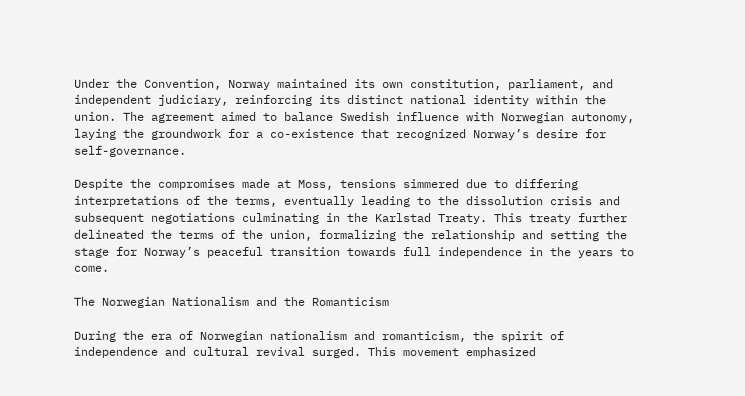Under the Convention, Norway maintained its own constitution, parliament, and independent judiciary, reinforcing its distinct national identity within the union. The agreement aimed to balance Swedish influence with Norwegian autonomy, laying the groundwork for a co-existence that recognized Norway’s desire for self-governance.

Despite the compromises made at Moss, tensions simmered due to differing interpretations of the terms, eventually leading to the dissolution crisis and subsequent negotiations culminating in the Karlstad Treaty. This treaty further delineated the terms of the union, formalizing the relationship and setting the stage for Norway’s peaceful transition towards full independence in the years to come.

The Norwegian Nationalism and the Romanticism

During the era of Norwegian nationalism and romanticism, the spirit of independence and cultural revival surged. This movement emphasized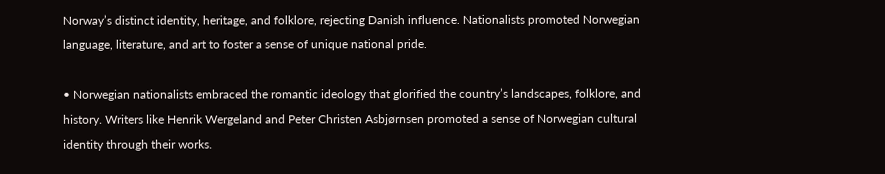Norway’s distinct identity, heritage, and folklore, rejecting Danish influence. Nationalists promoted Norwegian language, literature, and art to foster a sense of unique national pride.

• Norwegian nationalists embraced the romantic ideology that glorified the country’s landscapes, folklore, and history. Writers like Henrik Wergeland and Peter Christen Asbjørnsen promoted a sense of Norwegian cultural identity through their works.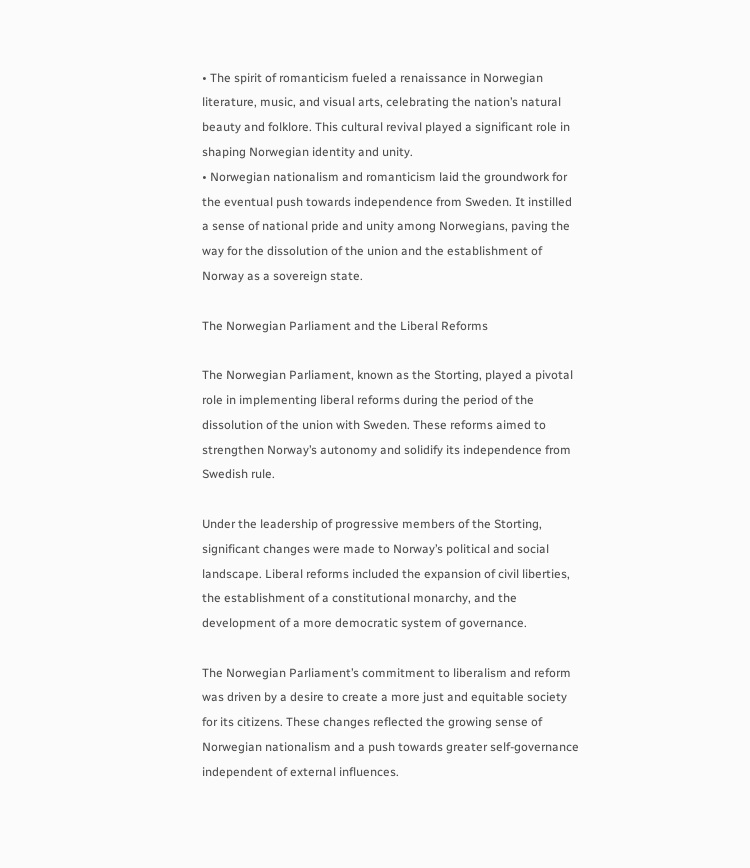• The spirit of romanticism fueled a renaissance in Norwegian literature, music, and visual arts, celebrating the nation’s natural beauty and folklore. This cultural revival played a significant role in shaping Norwegian identity and unity.
• Norwegian nationalism and romanticism laid the groundwork for the eventual push towards independence from Sweden. It instilled a sense of national pride and unity among Norwegians, paving the way for the dissolution of the union and the establishment of Norway as a sovereign state.

The Norwegian Parliament and the Liberal Reforms

The Norwegian Parliament, known as the Storting, played a pivotal role in implementing liberal reforms during the period of the dissolution of the union with Sweden. These reforms aimed to strengthen Norway’s autonomy and solidify its independence from Swedish rule.

Under the leadership of progressive members of the Storting, significant changes were made to Norway’s political and social landscape. Liberal reforms included the expansion of civil liberties, the establishment of a constitutional monarchy, and the development of a more democratic system of governance.

The Norwegian Parliament’s commitment to liberalism and reform was driven by a desire to create a more just and equitable society for its citizens. These changes reflected the growing sense of Norwegian nationalism and a push towards greater self-governance independent of external influences.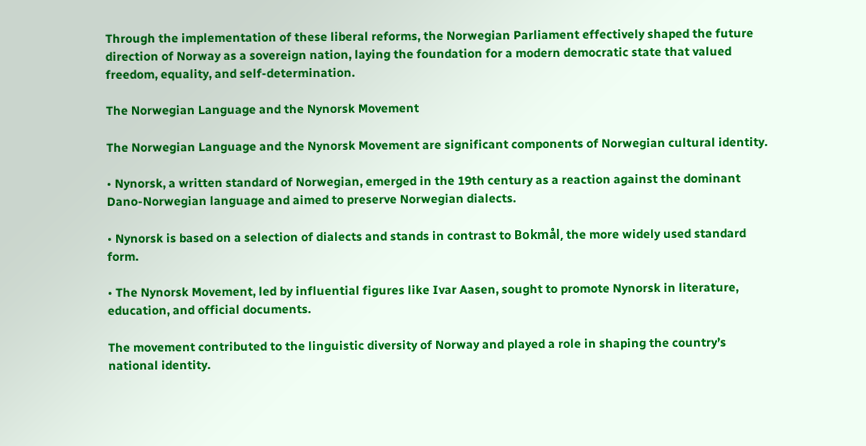Through the implementation of these liberal reforms, the Norwegian Parliament effectively shaped the future direction of Norway as a sovereign nation, laying the foundation for a modern democratic state that valued freedom, equality, and self-determination.

The Norwegian Language and the Nynorsk Movement

The Norwegian Language and the Nynorsk Movement are significant components of Norwegian cultural identity.

• Nynorsk, a written standard of Norwegian, emerged in the 19th century as a reaction against the dominant Dano-Norwegian language and aimed to preserve Norwegian dialects.

• Nynorsk is based on a selection of dialects and stands in contrast to Bokmål, the more widely used standard form.

• The Nynorsk Movement, led by influential figures like Ivar Aasen, sought to promote Nynorsk in literature, education, and official documents.

The movement contributed to the linguistic diversity of Norway and played a role in shaping the country’s national identity.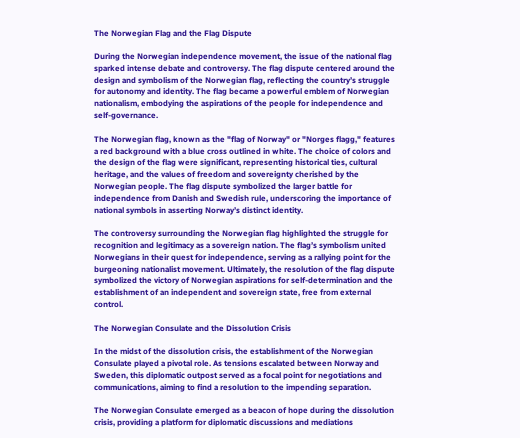The Norwegian Flag and the Flag Dispute

During the Norwegian independence movement, the issue of the national flag sparked intense debate and controversy. The flag dispute centered around the design and symbolism of the Norwegian flag, reflecting the country’s struggle for autonomy and identity. The flag became a powerful emblem of Norwegian nationalism, embodying the aspirations of the people for independence and self-governance.

The Norwegian flag, known as the "flag of Norway" or "Norges flagg," features a red background with a blue cross outlined in white. The choice of colors and the design of the flag were significant, representing historical ties, cultural heritage, and the values of freedom and sovereignty cherished by the Norwegian people. The flag dispute symbolized the larger battle for independence from Danish and Swedish rule, underscoring the importance of national symbols in asserting Norway’s distinct identity.

The controversy surrounding the Norwegian flag highlighted the struggle for recognition and legitimacy as a sovereign nation. The flag’s symbolism united Norwegians in their quest for independence, serving as a rallying point for the burgeoning nationalist movement. Ultimately, the resolution of the flag dispute symbolized the victory of Norwegian aspirations for self-determination and the establishment of an independent and sovereign state, free from external control.

The Norwegian Consulate and the Dissolution Crisis

In the midst of the dissolution crisis, the establishment of the Norwegian Consulate played a pivotal role. As tensions escalated between Norway and Sweden, this diplomatic outpost served as a focal point for negotiations and communications, aiming to find a resolution to the impending separation.

The Norwegian Consulate emerged as a beacon of hope during the dissolution crisis, providing a platform for diplomatic discussions and mediations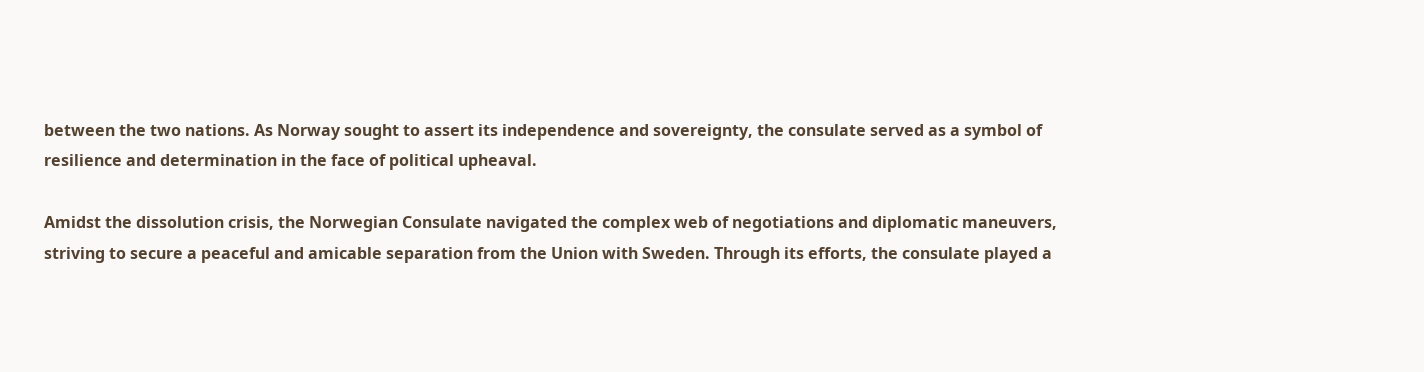between the two nations. As Norway sought to assert its independence and sovereignty, the consulate served as a symbol of resilience and determination in the face of political upheaval.

Amidst the dissolution crisis, the Norwegian Consulate navigated the complex web of negotiations and diplomatic maneuvers, striving to secure a peaceful and amicable separation from the Union with Sweden. Through its efforts, the consulate played a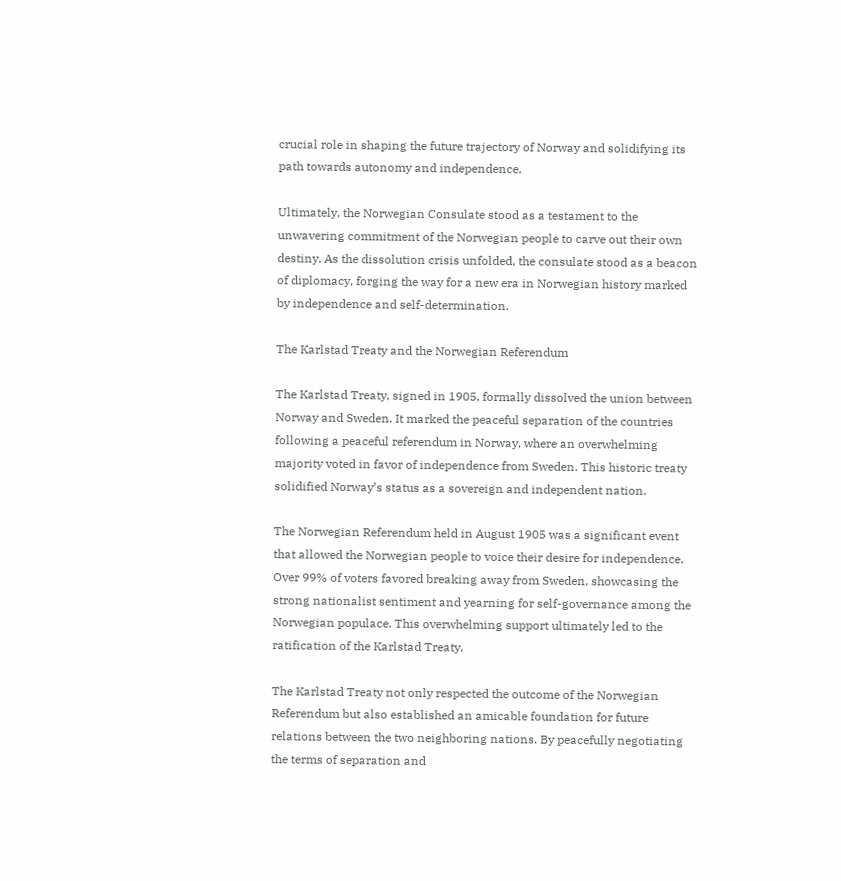crucial role in shaping the future trajectory of Norway and solidifying its path towards autonomy and independence.

Ultimately, the Norwegian Consulate stood as a testament to the unwavering commitment of the Norwegian people to carve out their own destiny. As the dissolution crisis unfolded, the consulate stood as a beacon of diplomacy, forging the way for a new era in Norwegian history marked by independence and self-determination.

The Karlstad Treaty and the Norwegian Referendum

The Karlstad Treaty, signed in 1905, formally dissolved the union between Norway and Sweden. It marked the peaceful separation of the countries following a peaceful referendum in Norway, where an overwhelming majority voted in favor of independence from Sweden. This historic treaty solidified Norway’s status as a sovereign and independent nation.

The Norwegian Referendum held in August 1905 was a significant event that allowed the Norwegian people to voice their desire for independence. Over 99% of voters favored breaking away from Sweden, showcasing the strong nationalist sentiment and yearning for self-governance among the Norwegian populace. This overwhelming support ultimately led to the ratification of the Karlstad Treaty.

The Karlstad Treaty not only respected the outcome of the Norwegian Referendum but also established an amicable foundation for future relations between the two neighboring nations. By peacefully negotiating the terms of separation and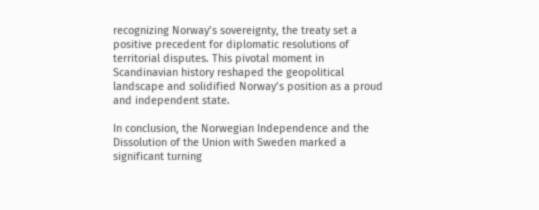recognizing Norway’s sovereignty, the treaty set a positive precedent for diplomatic resolutions of territorial disputes. This pivotal moment in Scandinavian history reshaped the geopolitical landscape and solidified Norway’s position as a proud and independent state.

In conclusion, the Norwegian Independence and the Dissolution of the Union with Sweden marked a significant turning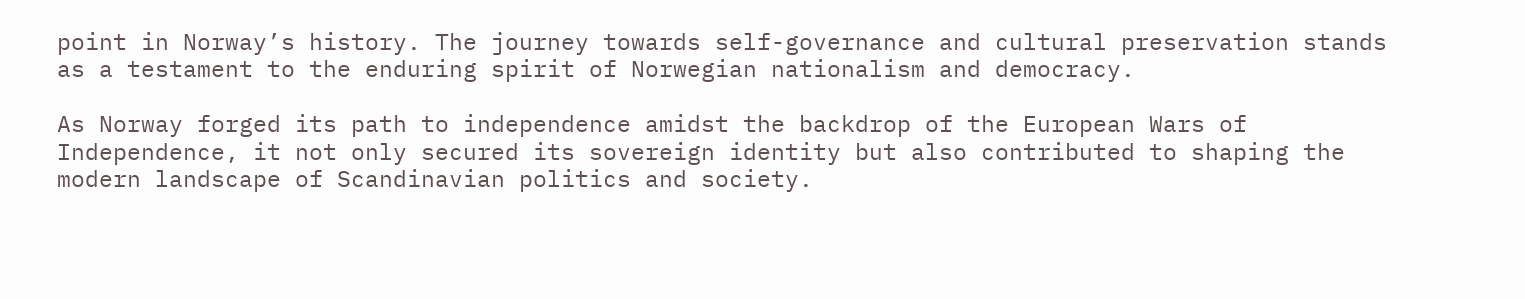point in Norway’s history. The journey towards self-governance and cultural preservation stands as a testament to the enduring spirit of Norwegian nationalism and democracy.

As Norway forged its path to independence amidst the backdrop of the European Wars of Independence, it not only secured its sovereign identity but also contributed to shaping the modern landscape of Scandinavian politics and society.